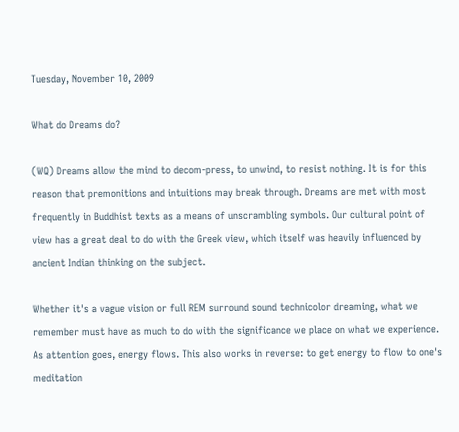Tuesday, November 10, 2009

What do Dreams do?

(WQ) Dreams allow the mind to decom-press, to unwind, to resist nothing. It is for this reason that premonitions and intuitions may break through. Dreams are met with most frequently in Buddhist texts as a means of unscrambling symbols. Our cultural point of view has a great deal to do with the Greek view, which itself was heavily influenced by ancient Indian thinking on the subject.

Whether it's a vague vision or full REM surround sound technicolor dreaming, what we remember must have as much to do with the significance we place on what we experience. As attention goes, energy flows. This also works in reverse: to get energy to flow to one's meditation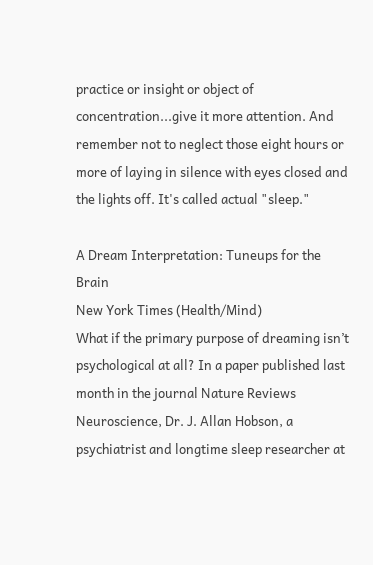practice or insight or object of concentration...give it more attention. And remember not to neglect those eight hours or more of laying in silence with eyes closed and the lights off. It's called actual "sleep."

A Dream Interpretation: Tuneups for the Brain
New York Times (Health/Mind)
What if the primary purpose of dreaming isn’t psychological at all? In a paper published last month in the journal Nature Reviews Neuroscience, Dr. J. Allan Hobson, a psychiatrist and longtime sleep researcher at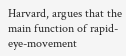Harvard, argues that the main function of rapid-eye-movement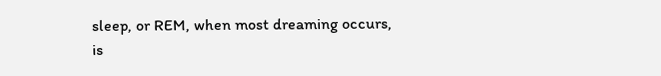sleep, or REM, when most dreaming occurs, is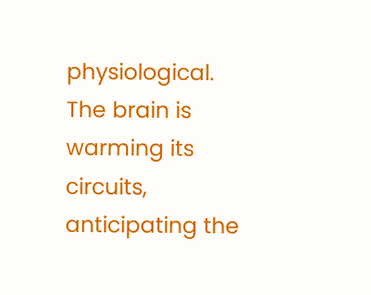physiological. The brain is warming its circuits, anticipating the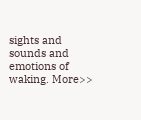sights and sounds and emotions of waking. More>>